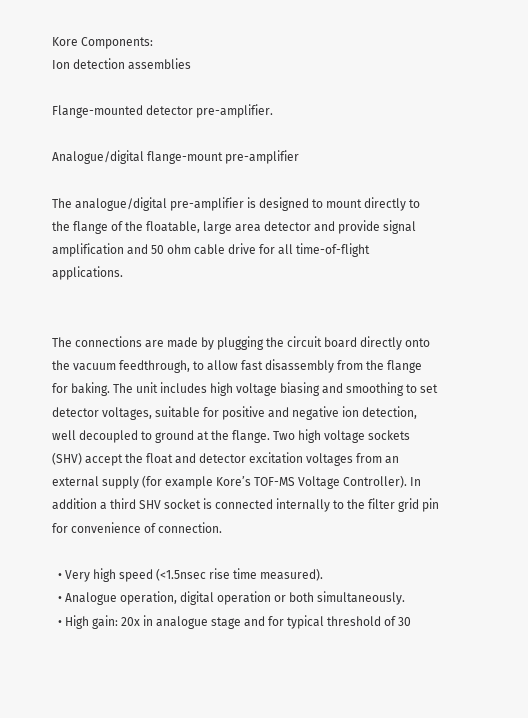Kore Components:
Ion detection assemblies

Flange-mounted detector pre-amplifier.

Analogue/digital flange-mount pre-amplifier

The analogue/digital pre-amplifier is designed to mount directly to the flange of the floatable, large area detector and provide signal amplification and 50 ohm cable drive for all time-of-flight applications.


The connections are made by plugging the circuit board directly onto the vacuum feedthrough, to allow fast disassembly from the flange for baking. The unit includes high voltage biasing and smoothing to set detector voltages, suitable for positive and negative ion detection, well decoupled to ground at the flange. Two high voltage sockets (SHV) accept the float and detector excitation voltages from an external supply (for example Kore’s TOF-MS Voltage Controller). In addition a third SHV socket is connected internally to the filter grid pin for convenience of connection.

  • Very high speed (<1.5nsec rise time measured).
  • Analogue operation, digital operation or both simultaneously.
  • High gain: 20x in analogue stage and for typical threshold of 30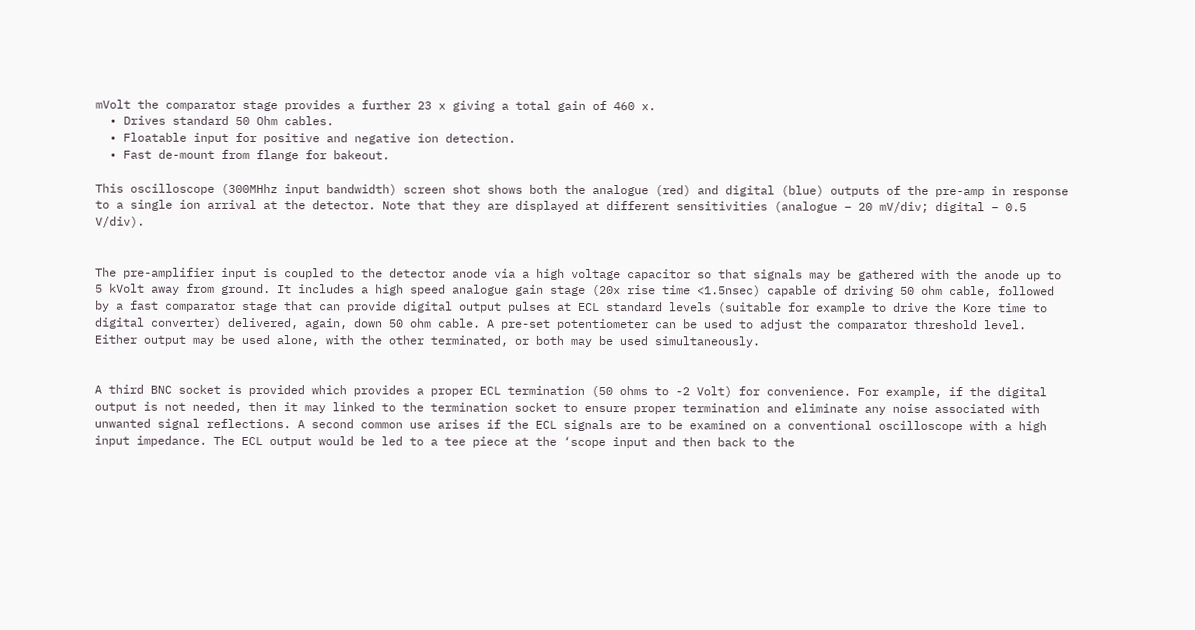mVolt the comparator stage provides a further 23 x giving a total gain of 460 x.
  • Drives standard 50 Ohm cables.
  • Floatable input for positive and negative ion detection.
  • Fast de-mount from flange for bakeout.

This oscilloscope (300MHhz input bandwidth) screen shot shows both the analogue (red) and digital (blue) outputs of the pre-amp in response to a single ion arrival at the detector. Note that they are displayed at different sensitivities (analogue – 20 mV/div; digital – 0.5 V/div).


The pre-amplifier input is coupled to the detector anode via a high voltage capacitor so that signals may be gathered with the anode up to 5 kVolt away from ground. It includes a high speed analogue gain stage (20x rise time <1.5nsec) capable of driving 50 ohm cable, followed by a fast comparator stage that can provide digital output pulses at ECL standard levels (suitable for example to drive the Kore time to digital converter) delivered, again, down 50 ohm cable. A pre-set potentiometer can be used to adjust the comparator threshold level. Either output may be used alone, with the other terminated, or both may be used simultaneously.


A third BNC socket is provided which provides a proper ECL termination (50 ohms to -2 Volt) for convenience. For example, if the digital output is not needed, then it may linked to the termination socket to ensure proper termination and eliminate any noise associated with unwanted signal reflections. A second common use arises if the ECL signals are to be examined on a conventional oscilloscope with a high input impedance. The ECL output would be led to a tee piece at the ‘scope input and then back to the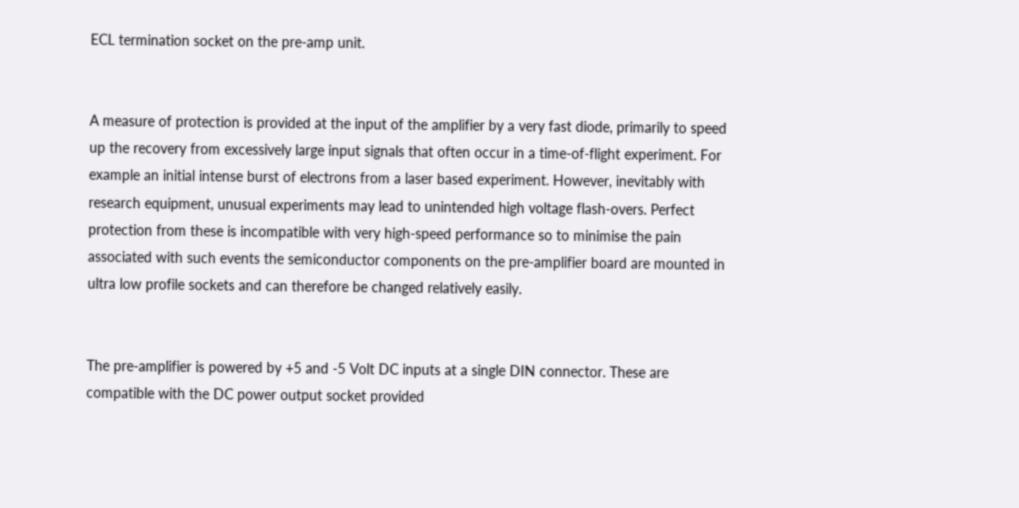ECL termination socket on the pre-amp unit.


A measure of protection is provided at the input of the amplifier by a very fast diode, primarily to speed up the recovery from excessively large input signals that often occur in a time-of-flight experiment. For example an initial intense burst of electrons from a laser based experiment. However, inevitably with research equipment, unusual experiments may lead to unintended high voltage flash-overs. Perfect protection from these is incompatible with very high-speed performance so to minimise the pain associated with such events the semiconductor components on the pre-amplifier board are mounted in ultra low profile sockets and can therefore be changed relatively easily.


The pre-amplifier is powered by +5 and -5 Volt DC inputs at a single DIN connector. These are compatible with the DC power output socket provided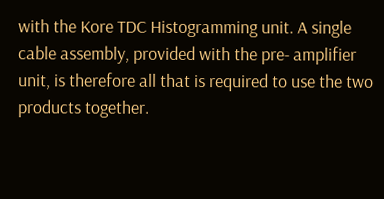with the Kore TDC Histogramming unit. A single cable assembly, provided with the pre- amplifier unit, is therefore all that is required to use the two products together.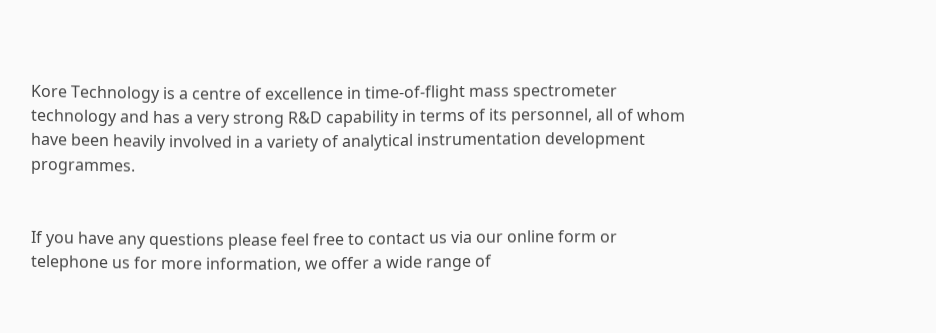Kore Technology is a centre of excellence in time-of-flight mass spectrometer technology and has a very strong R&D capability in terms of its personnel, all of whom have been heavily involved in a variety of analytical instrumentation development programmes.


If you have any questions please feel free to contact us via our online form or telephone us for more information, we offer a wide range of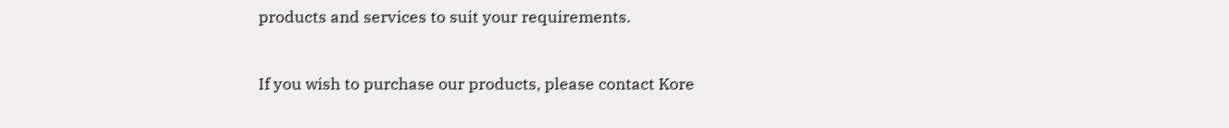products and services to suit your requirements.


If you wish to purchase our products, please contact Kore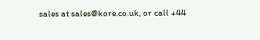sales at sales@kore.co.uk, or call +44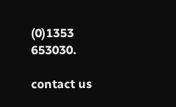(0)1353 653030.

contact us